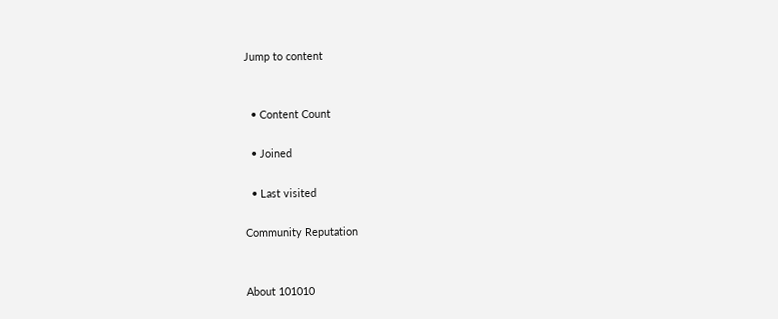Jump to content


  • Content Count

  • Joined

  • Last visited

Community Reputation


About 101010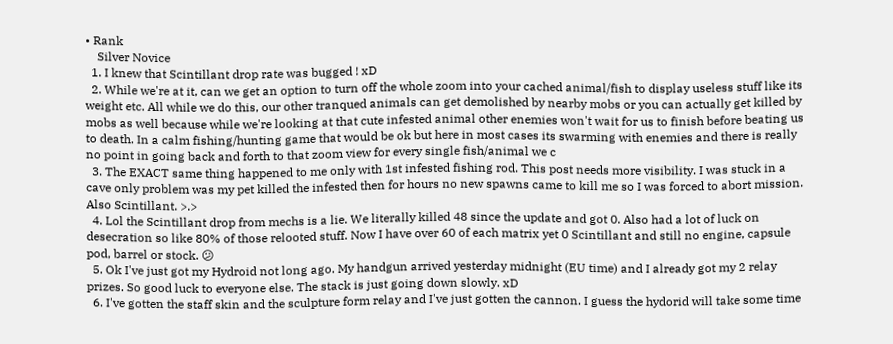• Rank
    Silver Novice
  1. I knew that Scintillant drop rate was bugged ! xD
  2. While we're at it, can we get an option to turn off the whole zoom into your cached animal/fish to display useless stuff like its weight etc. All while we do this, our other tranqued animals can get demolished by nearby mobs or you can actually get killed by mobs as well because while we're looking at that cute infested animal other enemies won't wait for us to finish before beating us to death. In a calm fishing/hunting game that would be ok but here in most cases its swarming with enemies and there is really no point in going back and forth to that zoom view for every single fish/animal we c
  3. The EXACT same thing happened to me only with 1st infested fishing rod. This post needs more visibility. I was stuck in a cave only problem was my pet killed the infested then for hours no new spawns came to kill me so I was forced to abort mission. Also Scintillant. >.>
  4. Lol the Scintillant drop from mechs is a lie. We literally killed 48 since the update and got 0. Also had a lot of luck on desecration so like 80% of those relooted stuff. Now I have over 60 of each matrix yet 0 Scintillant and still no engine, capsule pod, barrel or stock. 😕
  5. Ok I've just got my Hydroid not long ago. My handgun arrived yesterday midnight (EU time) and I already got my 2 relay prizes. So good luck to everyone else. The stack is just going down slowly. xD
  6. I've gotten the staff skin and the sculpture form relay and I've just gotten the cannon. I guess the hydorid will take some time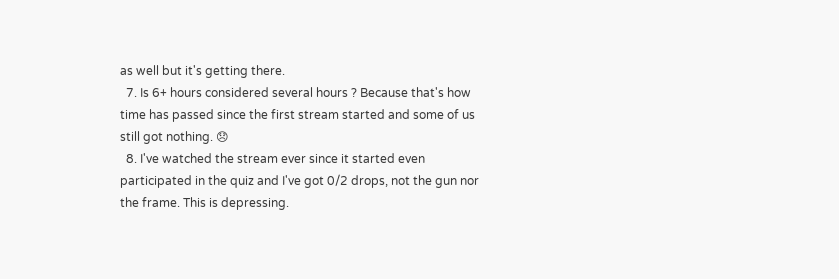as well but it's getting there.
  7. Is 6+ hours considered several hours ? Because that's how time has passed since the first stream started and some of us still got nothing. 😞
  8. I've watched the stream ever since it started even participated in the quiz and I've got 0/2 drops, not the gun nor the frame. This is depressing.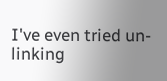I've even tried un-linking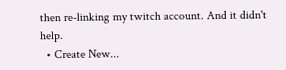then re-linking my twitch account. And it didn't help.
  • Create New...